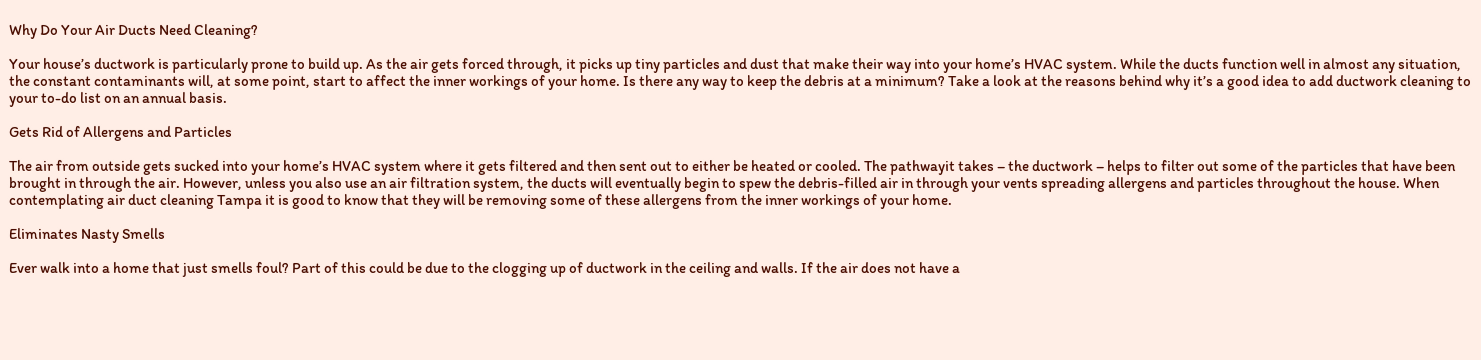Why Do Your Air Ducts Need Cleaning?

Your house’s ductwork is particularly prone to build up. As the air gets forced through, it picks up tiny particles and dust that make their way into your home’s HVAC system. While the ducts function well in almost any situation, the constant contaminants will, at some point, start to affect the inner workings of your home. Is there any way to keep the debris at a minimum? Take a look at the reasons behind why it’s a good idea to add ductwork cleaning to your to-do list on an annual basis.

Gets Rid of Allergens and Particles

The air from outside gets sucked into your home’s HVAC system where it gets filtered and then sent out to either be heated or cooled. The pathwayit takes – the ductwork – helps to filter out some of the particles that have been brought in through the air. However, unless you also use an air filtration system, the ducts will eventually begin to spew the debris-filled air in through your vents spreading allergens and particles throughout the house. When contemplating air duct cleaning Tampa it is good to know that they will be removing some of these allergens from the inner workings of your home.

Eliminates Nasty Smells

Ever walk into a home that just smells foul? Part of this could be due to the clogging up of ductwork in the ceiling and walls. If the air does not have a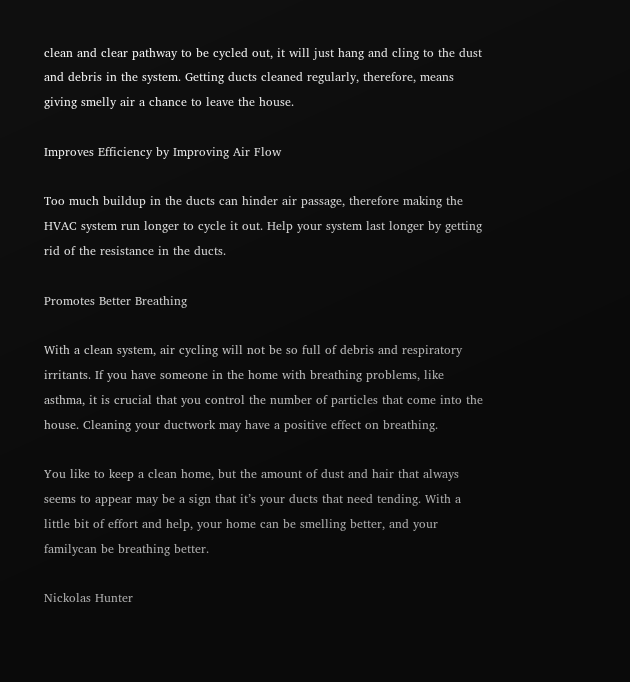clean and clear pathway to be cycled out, it will just hang and cling to the dust and debris in the system. Getting ducts cleaned regularly, therefore, means giving smelly air a chance to leave the house.

Improves Efficiency by Improving Air Flow

Too much buildup in the ducts can hinder air passage, therefore making the HVAC system run longer to cycle it out. Help your system last longer by getting rid of the resistance in the ducts.

Promotes Better Breathing

With a clean system, air cycling will not be so full of debris and respiratory irritants. If you have someone in the home with breathing problems, like asthma, it is crucial that you control the number of particles that come into the house. Cleaning your ductwork may have a positive effect on breathing.

You like to keep a clean home, but the amount of dust and hair that always seems to appear may be a sign that it’s your ducts that need tending. With a little bit of effort and help, your home can be smelling better, and your familycan be breathing better.

Nickolas Hunter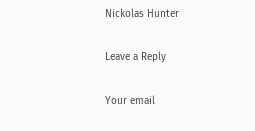Nickolas Hunter

Leave a Reply

Your email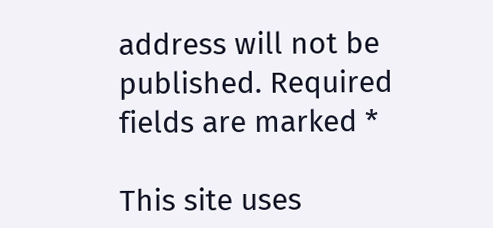address will not be published. Required fields are marked *

This site uses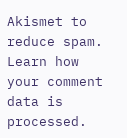Akismet to reduce spam. Learn how your comment data is processed.